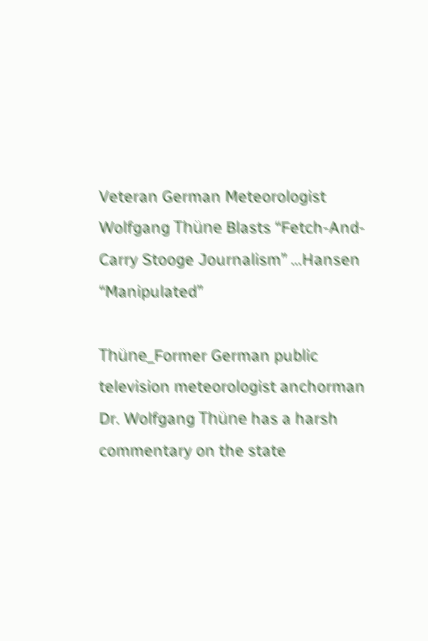Veteran German Meteorologist Wolfgang Thüne Blasts “Fetch-And-Carry Stooge Journalism” …Hansen “Manipulated”

Thüne_Former German public television meteorologist anchorman Dr. Wolfgang Thüne has a harsh commentary on the state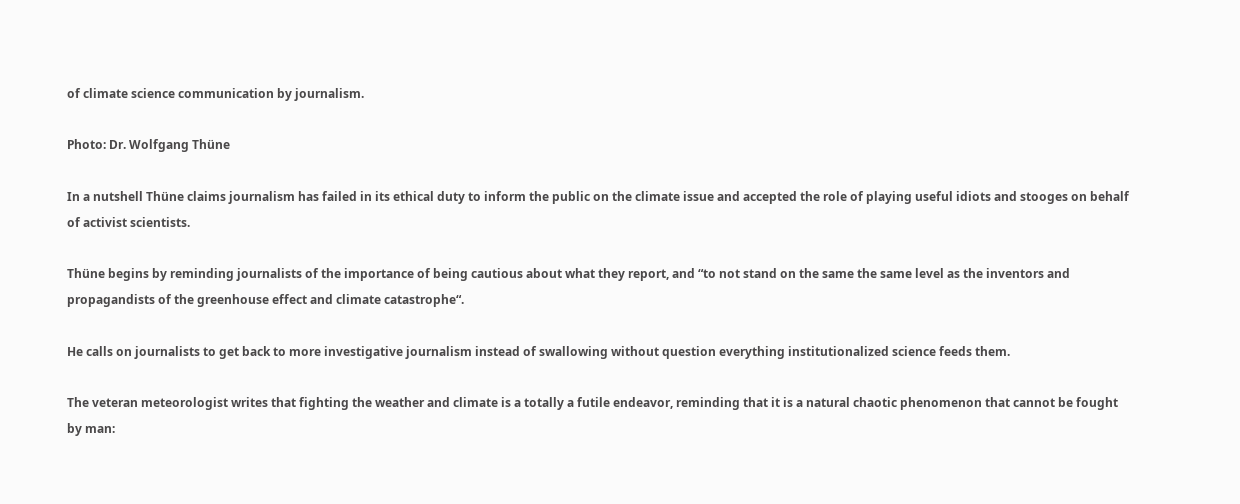of climate science communication by journalism.

Photo: Dr. Wolfgang Thüne

In a nutshell Thüne claims journalism has failed in its ethical duty to inform the public on the climate issue and accepted the role of playing useful idiots and stooges on behalf of activist scientists.

Thüne begins by reminding journalists of the importance of being cautious about what they report, and “to not stand on the same the same level as the inventors and propagandists of the greenhouse effect and climate catastrophe“.

He calls on journalists to get back to more investigative journalism instead of swallowing without question everything institutionalized science feeds them.

The veteran meteorologist writes that fighting the weather and climate is a totally a futile endeavor, reminding that it is a natural chaotic phenomenon that cannot be fought by man: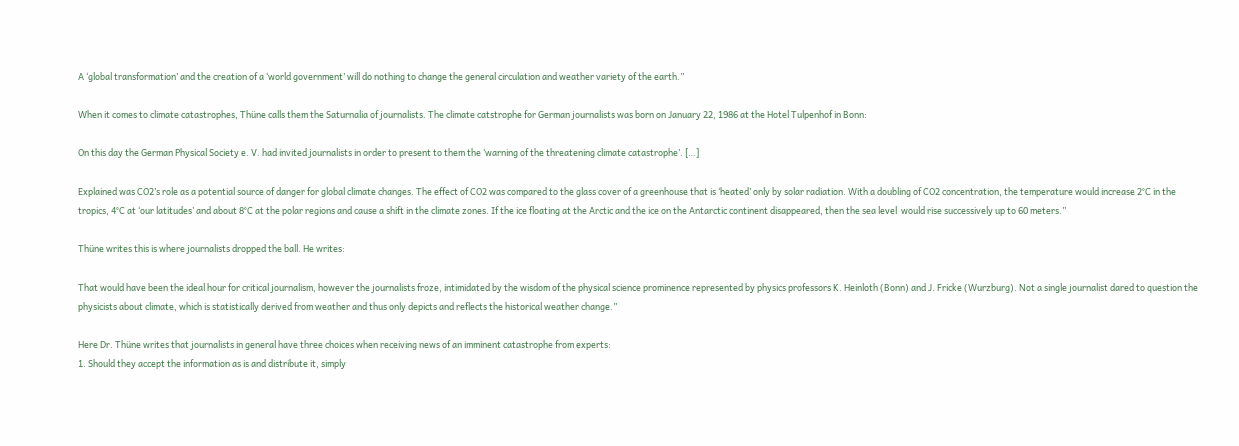A ‘global transformation’ and the creation of a ‘world government’ will do nothing to change the general circulation and weather variety of the earth.”

When it comes to climate catastrophes, Thüne calls them the Saturnalia of journalists. The climate catstrophe for German journalists was born on January 22, 1986 at the Hotel Tulpenhof in Bonn:

On this day the German Physical Society e. V. had invited journalists in order to present to them the ‘warning of the threatening climate catastrophe’. […]

Explained was CO2’s role as a potential source of danger for global climate changes. The effect of CO2 was compared to the glass cover of a greenhouse that is ‘heated’ only by solar radiation. With a doubling of CO2 concentration, the temperature would increase 2°C in the tropics, 4°C at ‘our latitudes’ and about 8°C at the polar regions and cause a shift in the climate zones. If the ice floating at the Arctic and the ice on the Antarctic continent disappeared, then the sea level  would rise successively up to 60 meters.”

Thüne writes this is where journalists dropped the ball. He writes:

That would have been the ideal hour for critical journalism, however the journalists froze, intimidated by the wisdom of the physical science prominence represented by physics professors K. Heinloth (Bonn) and J. Fricke (Wurzburg). Not a single journalist dared to question the physicists about climate, which is statistically derived from weather and thus only depicts and reflects the historical weather change.”

Here Dr. Thüne writes that journalists in general have three choices when receiving news of an imminent catastrophe from experts:
1. Should they accept the information as is and distribute it, simply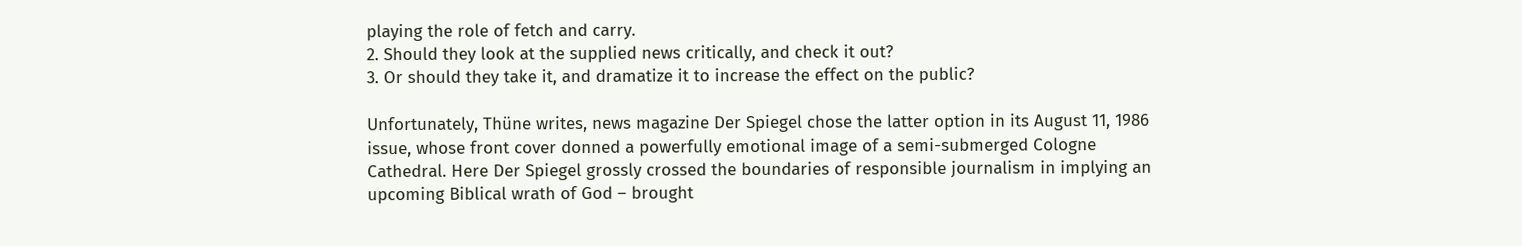playing the role of fetch and carry.
2. Should they look at the supplied news critically, and check it out?
3. Or should they take it, and dramatize it to increase the effect on the public?

Unfortunately, Thüne writes, news magazine Der Spiegel chose the latter option in its August 11, 1986 issue, whose front cover donned a powerfully emotional image of a semi-submerged Cologne Cathedral. Here Der Spiegel grossly crossed the boundaries of responsible journalism in implying an upcoming Biblical wrath of God – brought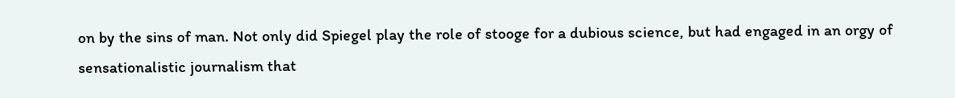on by the sins of man. Not only did Spiegel play the role of stooge for a dubious science, but had engaged in an orgy of sensationalistic journalism that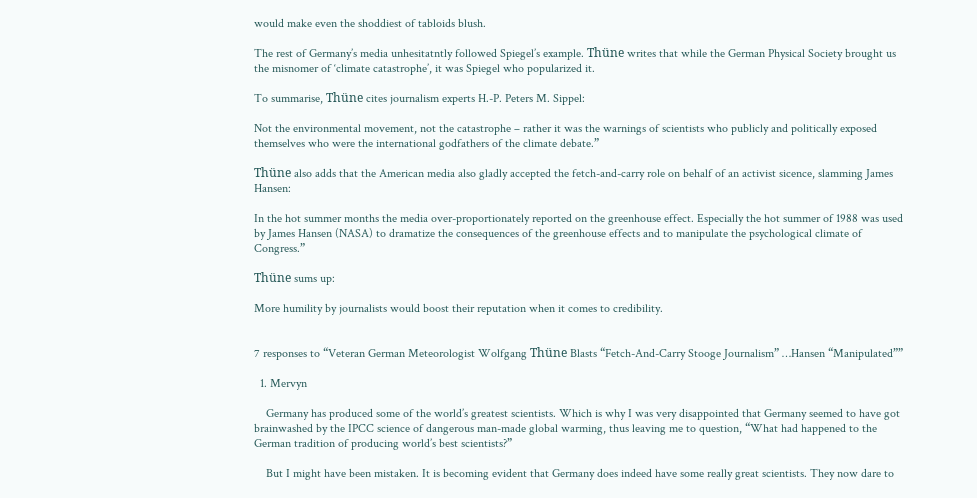would make even the shoddiest of tabloids blush.

The rest of Germany’s media unhesitatntly followed Spiegel’s example. Thüne writes that while the German Physical Society brought us the misnomer of ‘climate catastrophe’, it was Spiegel who popularized it.

To summarise, Thüne cites journalism experts H.-P. Peters M. Sippel:

Not the environmental movement, not the catastrophe – rather it was the warnings of scientists who publicly and politically exposed themselves who were the international godfathers of the climate debate.”

Thüne also adds that the American media also gladly accepted the fetch-and-carry role on behalf of an activist sicence, slamming James Hansen:

In the hot summer months the media over-proportionately reported on the greenhouse effect. Especially the hot summer of 1988 was used by James Hansen (NASA) to dramatize the consequences of the greenhouse effects and to manipulate the psychological climate of Congress.”

Thüne sums up:

More humility by journalists would boost their reputation when it comes to credibility.


7 responses to “Veteran German Meteorologist Wolfgang Thüne Blasts “Fetch-And-Carry Stooge Journalism” …Hansen “Manipulated””

  1. Mervyn

    Germany has produced some of the world’s greatest scientists. Which is why I was very disappointed that Germany seemed to have got brainwashed by the IPCC science of dangerous man-made global warming, thus leaving me to question, “What had happened to the German tradition of producing world’s best scientists?”

    But I might have been mistaken. It is becoming evident that Germany does indeed have some really great scientists. They now dare to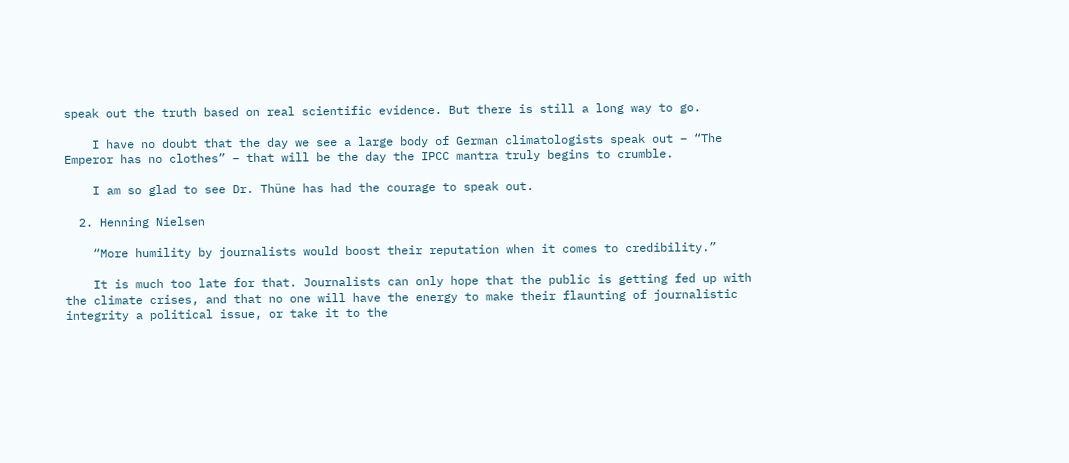speak out the truth based on real scientific evidence. But there is still a long way to go.

    I have no doubt that the day we see a large body of German climatologists speak out – “The Emperor has no clothes” – that will be the day the IPCC mantra truly begins to crumble.

    I am so glad to see Dr. Thüne has had the courage to speak out.

  2. Henning Nielsen

    “More humility by journalists would boost their reputation when it comes to credibility.”

    It is much too late for that. Journalists can only hope that the public is getting fed up with the climate crises, and that no one will have the energy to make their flaunting of journalistic integrity a political issue, or take it to the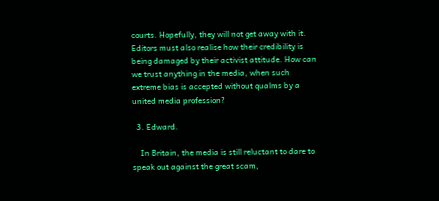courts. Hopefully, they will not get away with it. Editors must also realise how their credibility is being damaged by their activist attitude. How can we trust anything in the media, when such extreme bias is accepted without qualms by a united media profession?

  3. Edward.

    In Britain, the media is still reluctant to dare to speak out against the great scam,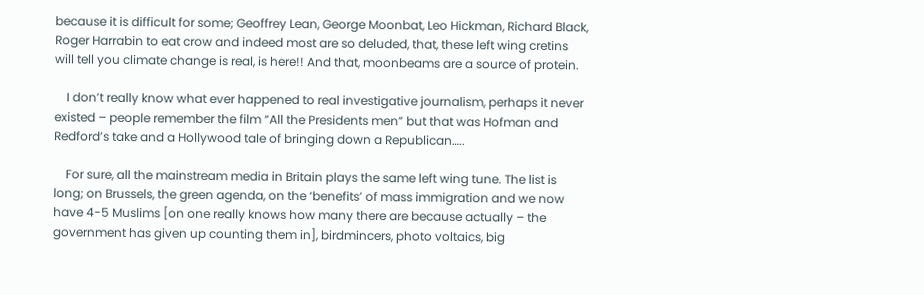because it is difficult for some; Geoffrey Lean, George Moonbat, Leo Hickman, Richard Black, Roger Harrabin to eat crow and indeed most are so deluded, that, these left wing cretins will tell you climate change is real, is here!! And that, moonbeams are a source of protein.

    I don’t really know what ever happened to real investigative journalism, perhaps it never existed – people remember the film “All the Presidents men” but that was Hofman and Redford’s take and a Hollywood tale of bringing down a Republican…..

    For sure, all the mainstream media in Britain plays the same left wing tune. The list is long; on Brussels, the green agenda, on the ‘benefits’ of mass immigration and we now have 4-5 Muslims [on one really knows how many there are because actually – the government has given up counting them in], birdmincers, photo voltaics, big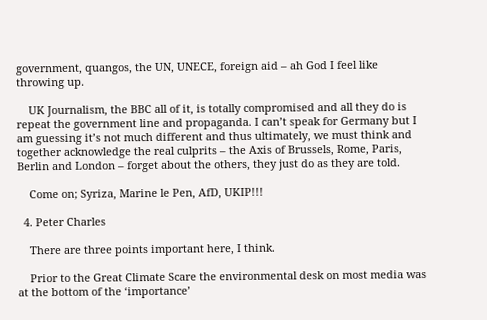government, quangos, the UN, UNECE, foreign aid – ah God I feel like throwing up.

    UK Journalism, the BBC all of it, is totally compromised and all they do is repeat the government line and propaganda. I can’t speak for Germany but I am guessing it’s not much different and thus ultimately, we must think and together acknowledge the real culprits – the Axis of Brussels, Rome, Paris, Berlin and London – forget about the others, they just do as they are told.

    Come on; Syriza, Marine le Pen, AfD, UKIP!!!

  4. Peter Charles

    There are three points important here, I think.

    Prior to the Great Climate Scare the environmental desk on most media was at the bottom of the ‘importance’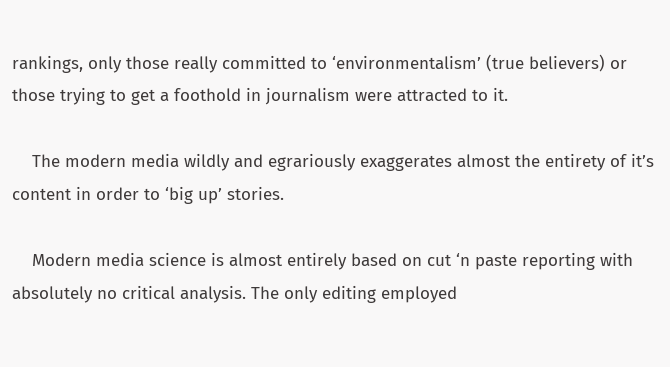rankings, only those really committed to ‘environmentalism’ (true believers) or those trying to get a foothold in journalism were attracted to it.

    The modern media wildly and egrariously exaggerates almost the entirety of it’s content in order to ‘big up’ stories.

    Modern media science is almost entirely based on cut ‘n paste reporting with absolutely no critical analysis. The only editing employed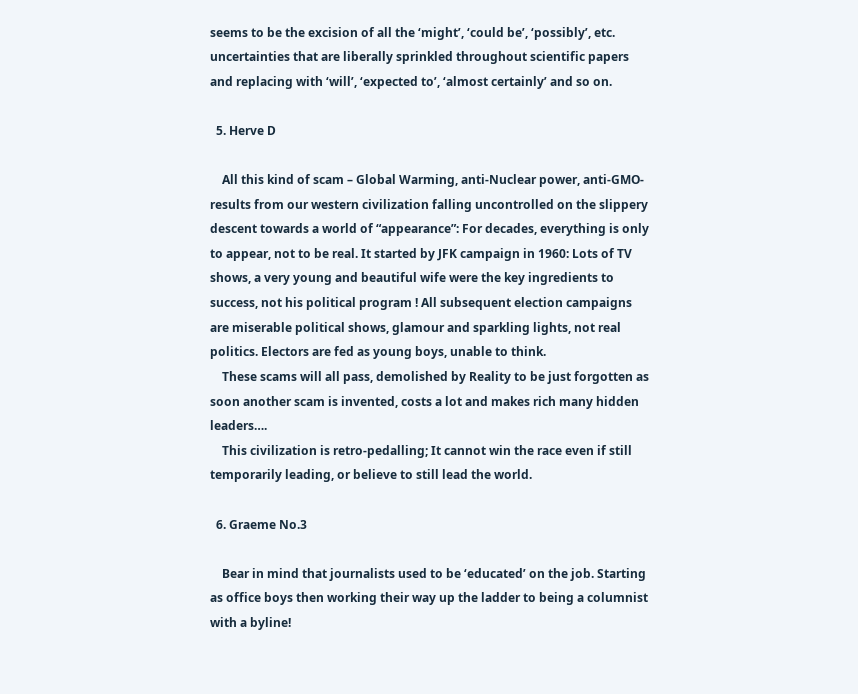seems to be the excision of all the ‘might’, ‘could be’, ‘possibly’, etc. uncertainties that are liberally sprinkled throughout scientific papers and replacing with ‘will’, ‘expected to’, ‘almost certainly’ and so on.

  5. Herve D

    All this kind of scam – Global Warming, anti-Nuclear power, anti-GMO- results from our western civilization falling uncontrolled on the slippery descent towards a world of “appearance”: For decades, everything is only to appear, not to be real. It started by JFK campaign in 1960: Lots of TV shows, a very young and beautiful wife were the key ingredients to success, not his political program ! All subsequent election campaigns are miserable political shows, glamour and sparkling lights, not real politics. Electors are fed as young boys, unable to think.
    These scams will all pass, demolished by Reality to be just forgotten as soon another scam is invented, costs a lot and makes rich many hidden leaders….
    This civilization is retro-pedalling; It cannot win the race even if still temporarily leading, or believe to still lead the world.

  6. Graeme No.3

    Bear in mind that journalists used to be ‘educated’ on the job. Starting as office boys then working their way up the ladder to being a columnist with a byline!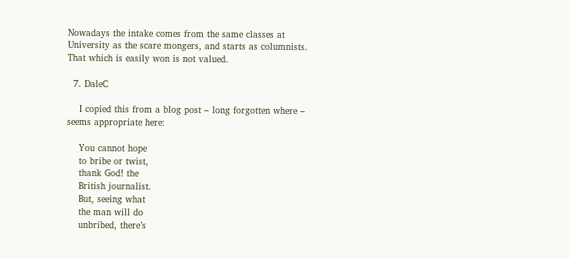Nowadays the intake comes from the same classes at University as the scare mongers, and starts as columnists. That which is easily won is not valued.

  7. DaleC

    I copied this from a blog post – long forgotten where – seems appropriate here:

    You cannot hope
    to bribe or twist,
    thank God! the
    British journalist.
    But, seeing what
    the man will do
    unbribed, there’s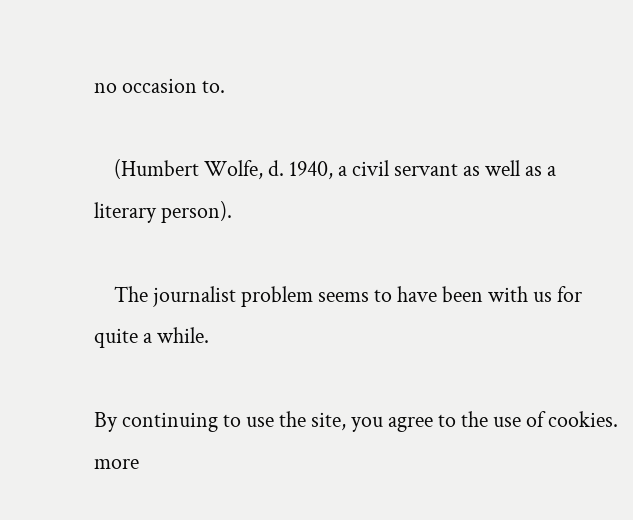no occasion to.

    (Humbert Wolfe, d. 1940, a civil servant as well as a literary person).

    The journalist problem seems to have been with us for quite a while.

By continuing to use the site, you agree to the use of cookies. more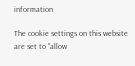information

The cookie settings on this website are set to "allow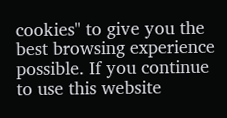cookies" to give you the best browsing experience possible. If you continue to use this website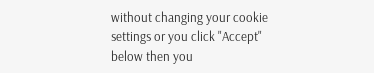without changing your cookie settings or you click "Accept" below then you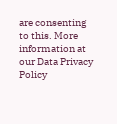are consenting to this. More information at our Data Privacy Policy